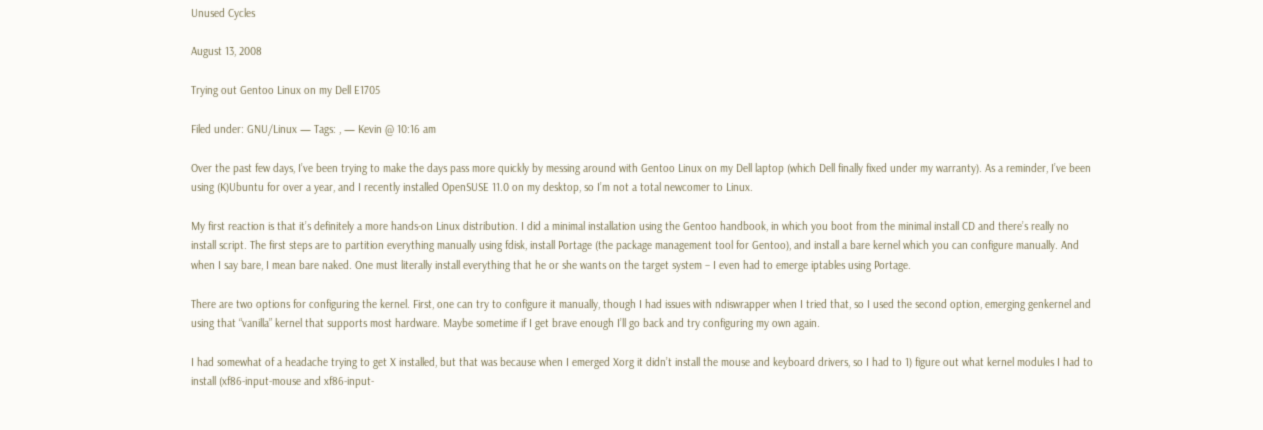Unused Cycles

August 13, 2008

Trying out Gentoo Linux on my Dell E1705

Filed under: GNU/Linux — Tags: , — Kevin @ 10:16 am

Over the past few days, I’ve been trying to make the days pass more quickly by messing around with Gentoo Linux on my Dell laptop (which Dell finally fixed under my warranty). As a reminder, I’ve been using (K)Ubuntu for over a year, and I recently installed OpenSUSE 11.0 on my desktop, so I’m not a total newcomer to Linux.

My first reaction is that it’s definitely a more hands-on Linux distribution. I did a minimal installation using the Gentoo handbook, in which you boot from the minimal install CD and there’s really no install script. The first steps are to partition everything manually using fdisk, install Portage (the package management tool for Gentoo), and install a bare kernel which you can configure manually. And when I say bare, I mean bare naked. One must literally install everything that he or she wants on the target system – I even had to emerge iptables using Portage.

There are two options for configuring the kernel. First, one can try to configure it manually, though I had issues with ndiswrapper when I tried that, so I used the second option, emerging genkernel and using that “vanilla” kernel that supports most hardware. Maybe sometime if I get brave enough I’ll go back and try configuring my own again.

I had somewhat of a headache trying to get X installed, but that was because when I emerged Xorg it didn’t install the mouse and keyboard drivers, so I had to 1) figure out what kernel modules I had to install (xf86-input-mouse and xf86-input-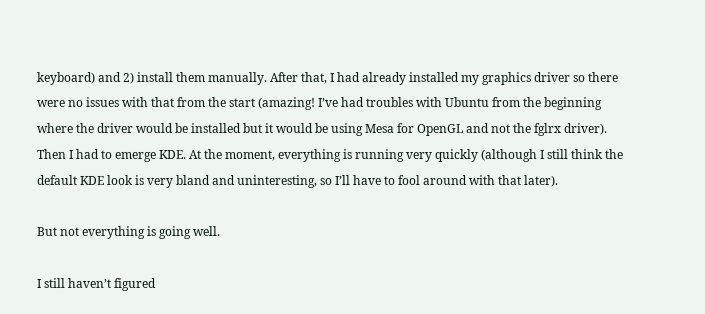keyboard) and 2) install them manually. After that, I had already installed my graphics driver so there were no issues with that from the start (amazing! I’ve had troubles with Ubuntu from the beginning where the driver would be installed but it would be using Mesa for OpenGL and not the fglrx driver). Then I had to emerge KDE. At the moment, everything is running very quickly (although I still think the default KDE look is very bland and uninteresting, so I’ll have to fool around with that later).

But not everything is going well.

I still haven’t figured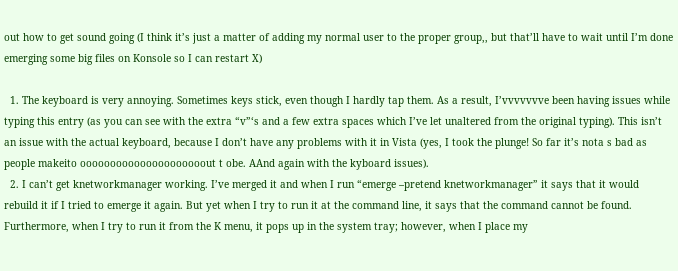out how to get sound going (I think it’s just a matter of adding my normal user to the proper group,, but that’ll have to wait until I’m done emerging some big files on Konsole so I can restart X)

  1. The keyboard is very annoying. Sometimes keys stick, even though I hardly tap them. As a result, I’vvvvvvve been having issues while typing this entry (as you can see with the extra “v”‘s and a few extra spaces which I’ve let unaltered from the original typing). This isn’t an issue with the actual keyboard, because I don’t have any problems with it in Vista (yes, I took the plunge! So far it’s nota s bad as people makeito ooooooooooooooooooooout t obe. AAnd again with the kyboard issues).
  2. I can’t get knetworkmanager working. I’ve merged it and when I run “emerge –pretend knetworkmanager” it says that it would rebuild it if I tried to emerge it again. But yet when I try to run it at the command line, it says that the command cannot be found. Furthermore, when I try to run it from the K menu, it pops up in the system tray; however, when I place my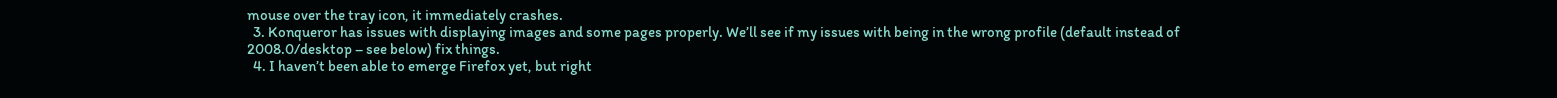mouse over the tray icon, it immediately crashes.
  3. Konqueror has issues with displaying images and some pages properly. We’ll see if my issues with being in the wrong profile (default instead of 2008.0/desktop – see below) fix things.
  4. I haven’t been able to emerge Firefox yet, but right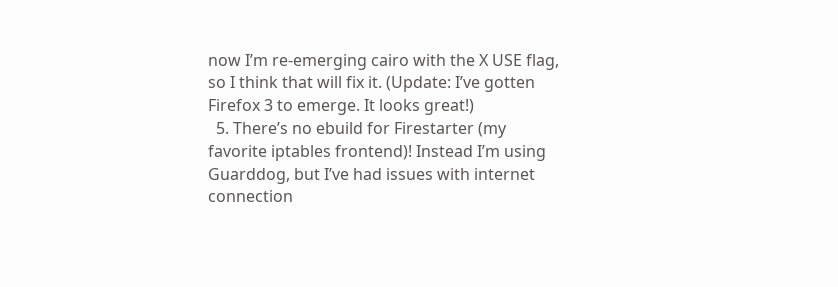now I’m re-emerging cairo with the X USE flag, so I think that will fix it. (Update: I’ve gotten Firefox 3 to emerge. It looks great!)
  5. There’s no ebuild for Firestarter (my favorite iptables frontend)! Instead I’m using Guarddog, but I’ve had issues with internet connection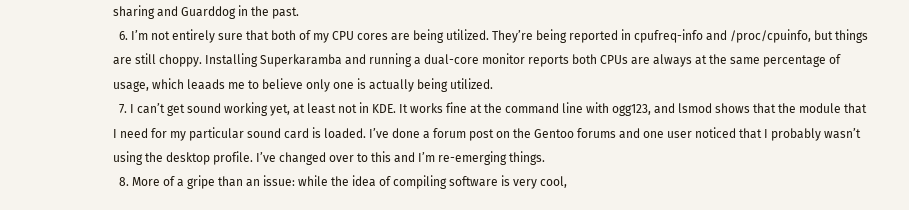sharing and Guarddog in the past.
  6. I’m not entirely sure that both of my CPU cores are being utilized. They’re being reported in cpufreq-info and /proc/cpuinfo, but things are still choppy. Installing Superkaramba and running a dual-core monitor reports both CPUs are always at the same percentage of usage, which leaads me to believe only one is actually being utilized.
  7. I can’t get sound working yet, at least not in KDE. It works fine at the command line with ogg123, and lsmod shows that the module that I need for my particular sound card is loaded. I’ve done a forum post on the Gentoo forums and one user noticed that I probably wasn’t using the desktop profile. I’ve changed over to this and I’m re-emerging things.
  8. More of a gripe than an issue: while the idea of compiling software is very cool,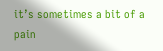it’s sometimes a bit of a pain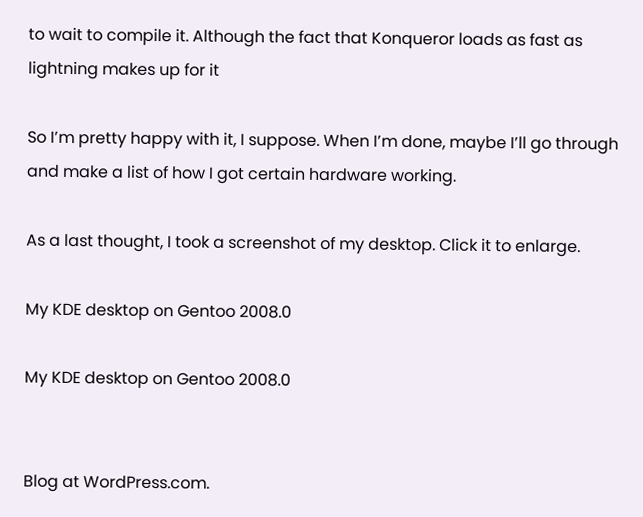to wait to compile it. Although the fact that Konqueror loads as fast as lightning makes up for it

So I’m pretty happy with it, I suppose. When I’m done, maybe I’ll go through and make a list of how I got certain hardware working.

As a last thought, I took a screenshot of my desktop. Click it to enlarge.

My KDE desktop on Gentoo 2008.0

My KDE desktop on Gentoo 2008.0


Blog at WordPress.com.